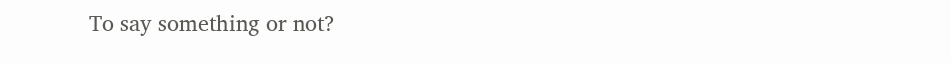To say something or not?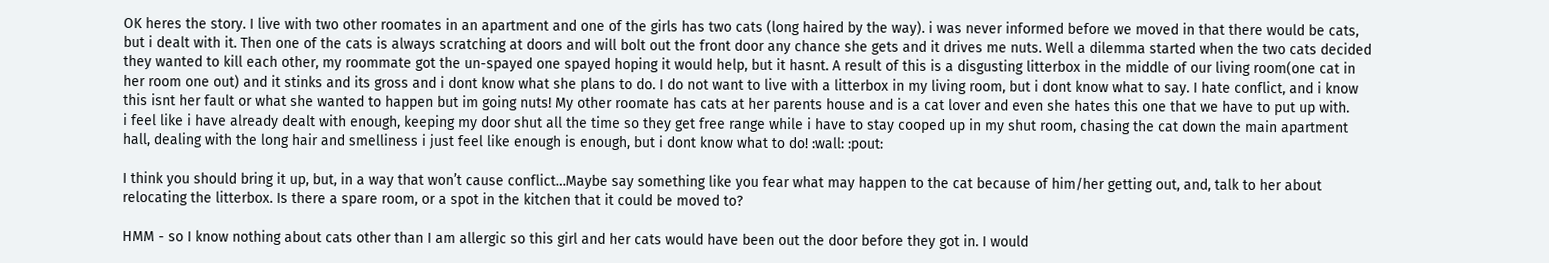OK heres the story. I live with two other roomates in an apartment and one of the girls has two cats (long haired by the way). i was never informed before we moved in that there would be cats, but i dealt with it. Then one of the cats is always scratching at doors and will bolt out the front door any chance she gets and it drives me nuts. Well a dilemma started when the two cats decided they wanted to kill each other, my roommate got the un-spayed one spayed hoping it would help, but it hasnt. A result of this is a disgusting litterbox in the middle of our living room(one cat in her room one out) and it stinks and its gross and i dont know what she plans to do. I do not want to live with a litterbox in my living room, but i dont know what to say. I hate conflict, and i know this isnt her fault or what she wanted to happen but im going nuts! My other roomate has cats at her parents house and is a cat lover and even she hates this one that we have to put up with.
i feel like i have already dealt with enough, keeping my door shut all the time so they get free range while i have to stay cooped up in my shut room, chasing the cat down the main apartment hall, dealing with the long hair and smelliness i just feel like enough is enough, but i dont know what to do! :wall: :pout:

I think you should bring it up, but, in a way that won’t cause conflict…Maybe say something like you fear what may happen to the cat because of him/her getting out, and, talk to her about relocating the litterbox. Is there a spare room, or a spot in the kitchen that it could be moved to?

HMM - so I know nothing about cats other than I am allergic so this girl and her cats would have been out the door before they got in. I would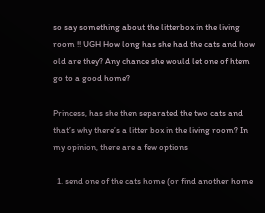so say something about the litterbox in the living room !! UGH How long has she had the cats and how old are they? Any chance she would let one of htem go to a good home?

Princess, has she then separated the two cats and that’s why there’s a litter box in the living room? In my opinion, there are a few options

  1. send one of the cats home (or find another home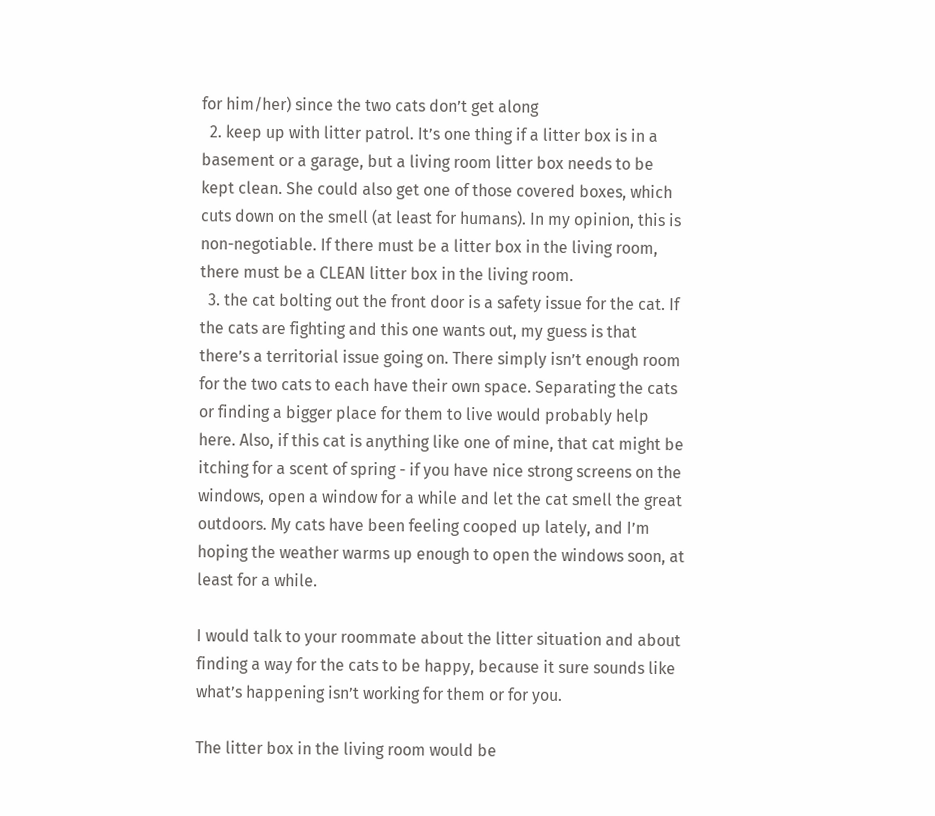for him/her) since the two cats don’t get along
  2. keep up with litter patrol. It’s one thing if a litter box is in a basement or a garage, but a living room litter box needs to be kept clean. She could also get one of those covered boxes, which cuts down on the smell (at least for humans). In my opinion, this is non-negotiable. If there must be a litter box in the living room, there must be a CLEAN litter box in the living room.
  3. the cat bolting out the front door is a safety issue for the cat. If the cats are fighting and this one wants out, my guess is that there’s a territorial issue going on. There simply isn’t enough room for the two cats to each have their own space. Separating the cats or finding a bigger place for them to live would probably help here. Also, if this cat is anything like one of mine, that cat might be itching for a scent of spring - if you have nice strong screens on the windows, open a window for a while and let the cat smell the great outdoors. My cats have been feeling cooped up lately, and I’m hoping the weather warms up enough to open the windows soon, at least for a while.

I would talk to your roommate about the litter situation and about finding a way for the cats to be happy, because it sure sounds like what’s happening isn’t working for them or for you.

The litter box in the living room would be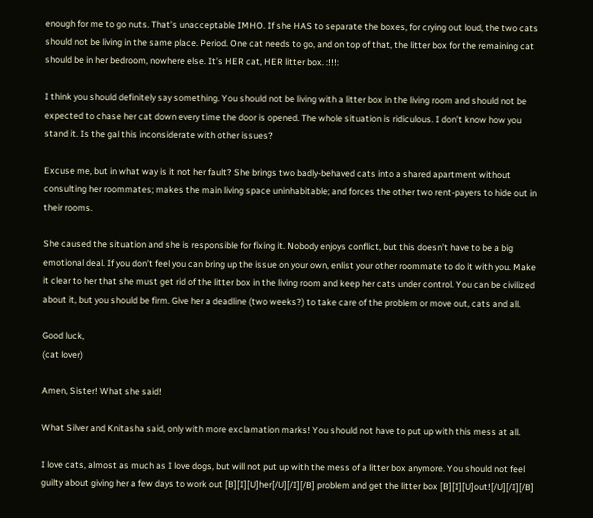enough for me to go nuts. That’s unacceptable IMHO. If she HAS to separate the boxes, for crying out loud, the two cats should not be living in the same place. Period. One cat needs to go, and on top of that, the litter box for the remaining cat should be in her bedroom, nowhere else. It’s HER cat, HER litter box. :!!!:

I think you should definitely say something. You should not be living with a litter box in the living room and should not be expected to chase her cat down every time the door is opened. The whole situation is ridiculous. I don’t know how you stand it. Is the gal this inconsiderate with other issues?

Excuse me, but in what way is it not her fault? She brings two badly-behaved cats into a shared apartment without consulting her roommates; makes the main living space uninhabitable; and forces the other two rent-payers to hide out in their rooms.

She caused the situation and she is responsible for fixing it. Nobody enjoys conflict, but this doesn’t have to be a big emotional deal. If you don’t feel you can bring up the issue on your own, enlist your other roommate to do it with you. Make it clear to her that she must get rid of the litter box in the living room and keep her cats under control. You can be civilized about it, but you should be firm. Give her a deadline (two weeks?) to take care of the problem or move out, cats and all.

Good luck,
(cat lover)

Amen, Sister! What she said!

What Silver and Knitasha said, only with more exclamation marks! You should not have to put up with this mess at all.

I love cats, almost as much as I love dogs, but will not put up with the mess of a litter box anymore. You should not feel guilty about giving her a few days to work out [B][I][U]her[/U][/I][/B] problem and get the litter box [B][I][U]out![/U][/I][/B]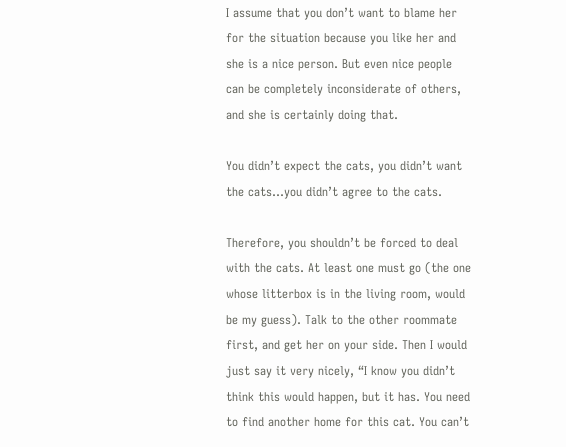I assume that you don’t want to blame her for the situation because you like her and she is a nice person. But even nice people can be completely inconsiderate of others, and she is certainly doing that.

You didn’t expect the cats, you didn’t want the cats…you didn’t agree to the cats.

Therefore, you shouldn’t be forced to deal with the cats. At least one must go (the one whose litterbox is in the living room, would be my guess). Talk to the other roommate first, and get her on your side. Then I would just say it very nicely, “I know you didn’t think this would happen, but it has. You need to find another home for this cat. You can’t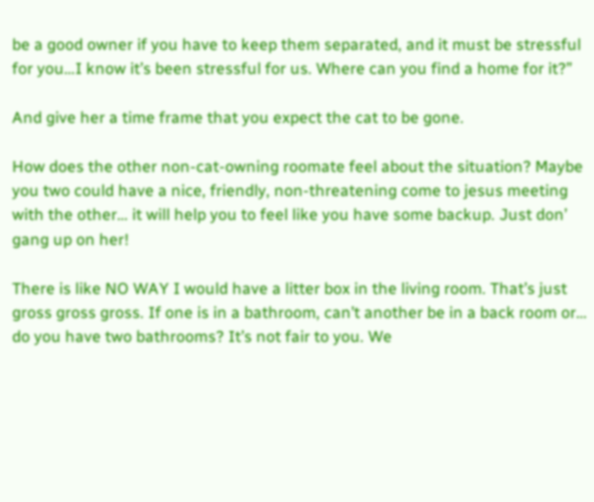be a good owner if you have to keep them separated, and it must be stressful for you…I know it’s been stressful for us. Where can you find a home for it?”

And give her a time frame that you expect the cat to be gone.

How does the other non-cat-owning roomate feel about the situation? Maybe you two could have a nice, friendly, non-threatening come to jesus meeting with the other… it will help you to feel like you have some backup. Just don’ gang up on her!

There is like NO WAY I would have a litter box in the living room. That’s just gross gross gross. If one is in a bathroom, can’t another be in a back room or… do you have two bathrooms? It’s not fair to you. We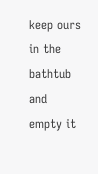keep ours in the bathtub and empty it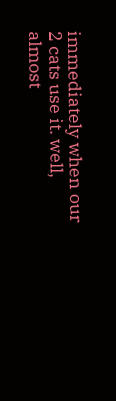immediately when our 2 cats use it. well, almost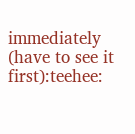immediately (have to see it first):teehee: